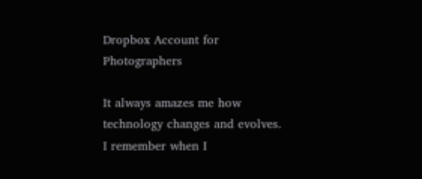Dropbox Account for Photographers

It always amazes me how technology changes and evolves. I remember when I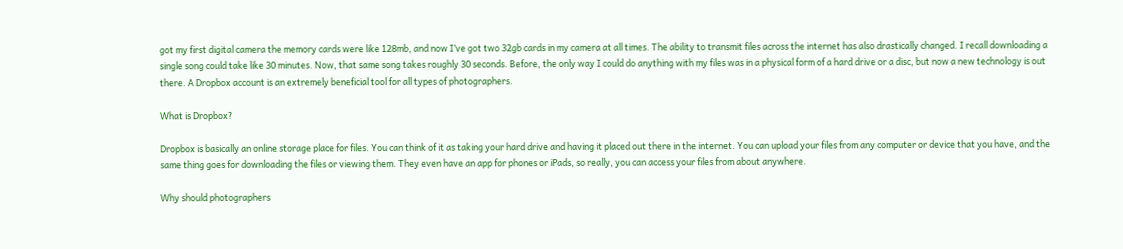got my first digital camera the memory cards were like 128mb, and now I’ve got two 32gb cards in my camera at all times. The ability to transmit files across the internet has also drastically changed. I recall downloading a single song could take like 30 minutes. Now, that same song takes roughly 30 seconds. Before, the only way I could do anything with my files was in a physical form of a hard drive or a disc, but now a new technology is out there. A Dropbox account is an extremely beneficial tool for all types of photographers.

What is Dropbox?

Dropbox is basically an online storage place for files. You can think of it as taking your hard drive and having it placed out there in the internet. You can upload your files from any computer or device that you have, and the same thing goes for downloading the files or viewing them. They even have an app for phones or iPads, so really, you can access your files from about anywhere.

Why should photographers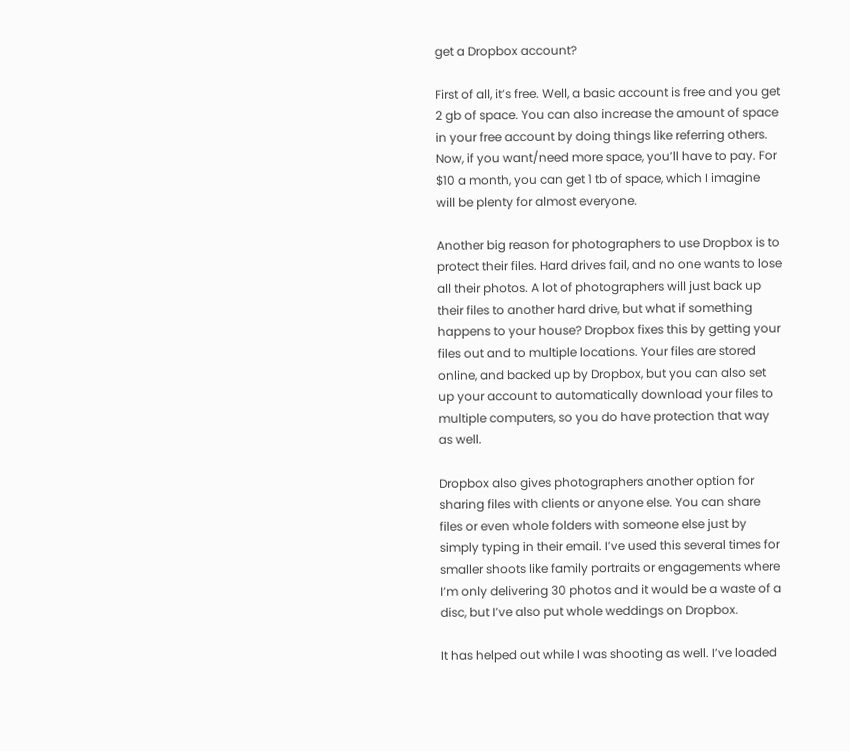get a Dropbox account?

First of all, it’s free. Well, a basic account is free and you get 2 gb of space. You can also increase the amount of space in your free account by doing things like referring others. Now, if you want/need more space, you’ll have to pay. For $10 a month, you can get 1 tb of space, which I imagine will be plenty for almost everyone.

Another big reason for photographers to use Dropbox is to protect their files. Hard drives fail, and no one wants to lose all their photos. A lot of photographers will just back up their files to another hard drive, but what if something happens to your house? Dropbox fixes this by getting your files out and to multiple locations. Your files are stored online, and backed up by Dropbox, but you can also set up your account to automatically download your files to multiple computers, so you do have protection that way as well.

Dropbox also gives photographers another option for sharing files with clients or anyone else. You can share files or even whole folders with someone else just by simply typing in their email. I’ve used this several times for smaller shoots like family portraits or engagements where I’m only delivering 30 photos and it would be a waste of a disc, but I’ve also put whole weddings on Dropbox.

It has helped out while I was shooting as well. I’ve loaded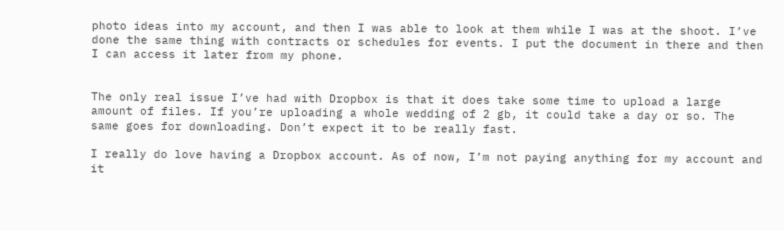photo ideas into my account, and then I was able to look at them while I was at the shoot. I’ve done the same thing with contracts or schedules for events. I put the document in there and then I can access it later from my phone.


The only real issue I’ve had with Dropbox is that it does take some time to upload a large amount of files. If you’re uploading a whole wedding of 2 gb, it could take a day or so. The same goes for downloading. Don’t expect it to be really fast.

I really do love having a Dropbox account. As of now, I’m not paying anything for my account and it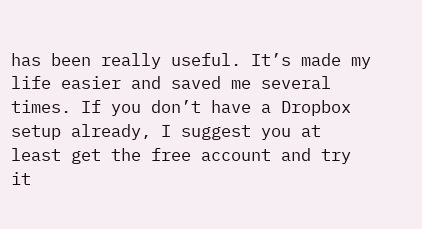has been really useful. It’s made my life easier and saved me several times. If you don’t have a Dropbox setup already, I suggest you at least get the free account and try it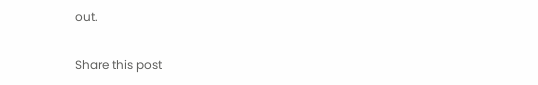out.

Share this post